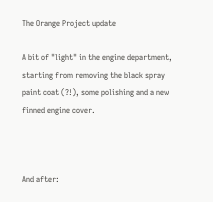The Orange Project update

A bit of "light" in the engine department, starting from removing the black spray paint coat (?!), some polishing and a new finned engine cover.



And after: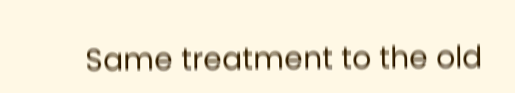Same treatment to the old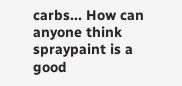carbs... How can anyone think spraypaint is a good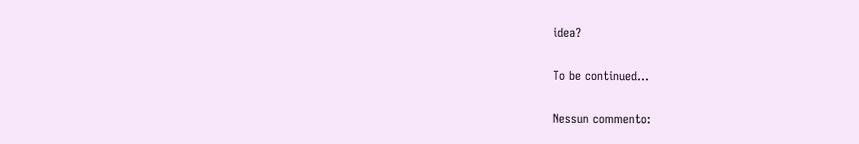idea?

To be continued...

Nessun commento: